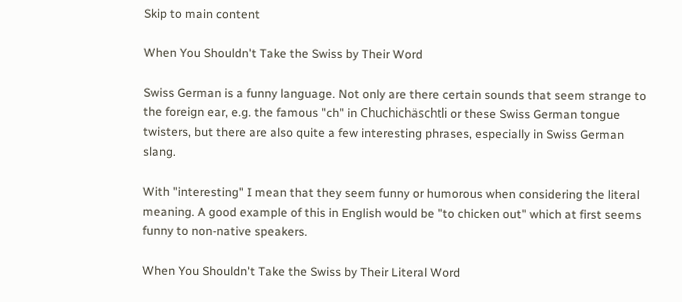Skip to main content

When You Shouldn't Take the Swiss by Their Word

Swiss German is a funny language. Not only are there certain sounds that seem strange to the foreign ear, e.g. the famous "ch" in Chuchichäschtli or these Swiss German tongue twisters, but there are also quite a few interesting phrases, especially in Swiss German slang.

With "interesting" I mean that they seem funny or humorous when considering the literal meaning. A good example of this in English would be "to chicken out" which at first seems funny to non-native speakers.

When You Shouldn't Take the Swiss by Their Literal Word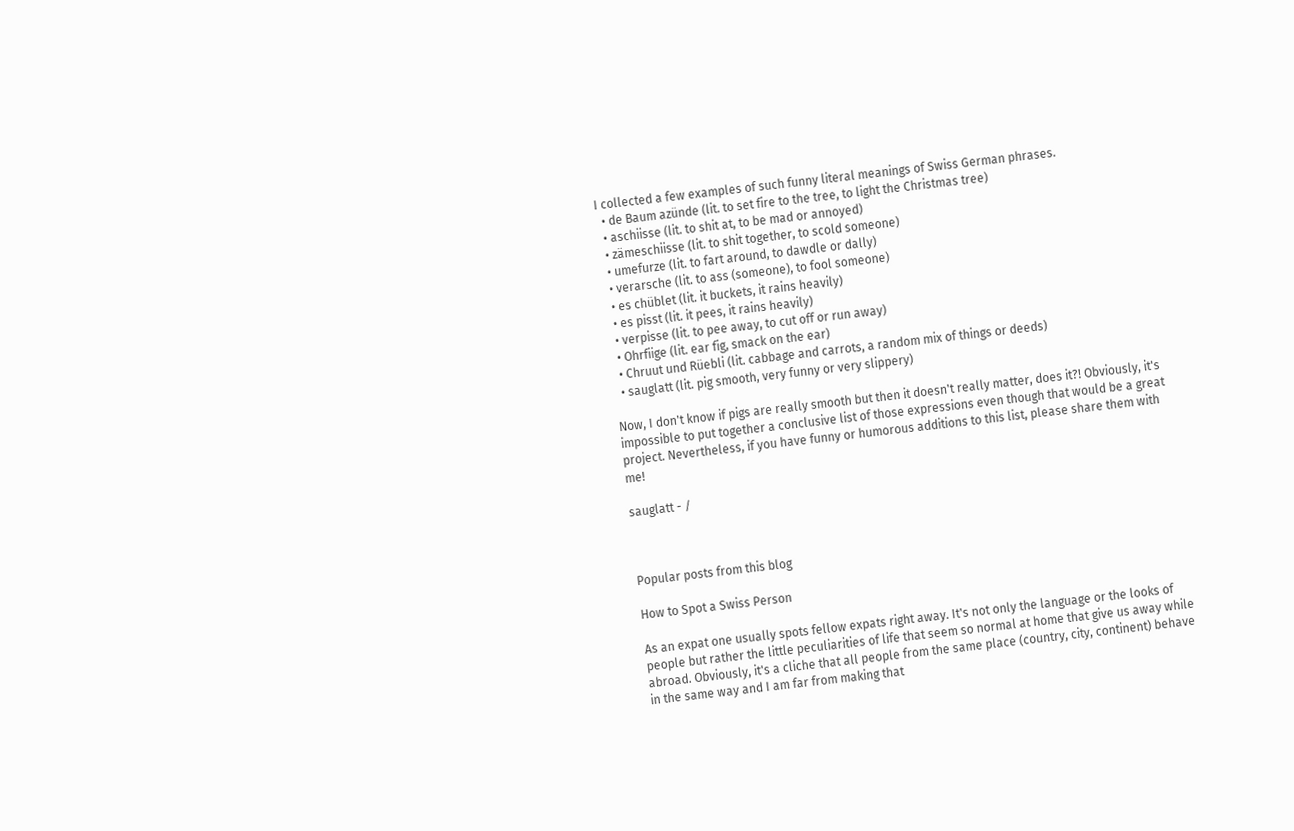I collected a few examples of such funny literal meanings of Swiss German phrases.
  • de Baum azünde (lit. to set fire to the tree, to light the Christmas tree)
  • aschiisse (lit. to shit at, to be mad or annoyed)
  • zämeschiisse (lit. to shit together, to scold someone)
  • umefurze (lit. to fart around, to dawdle or dally)
  • verarsche (lit. to ass (someone), to fool someone)
  • es chüblet (lit. it buckets, it rains heavily)
  • es pisst (lit. it pees, it rains heavily)
  • verpisse (lit. to pee away, to cut off or run away)
  • Ohrfiige (lit. ear fig, smack on the ear)
  • Chruut und Rüebli (lit. cabbage and carrots, a random mix of things or deeds)
  • sauglatt (lit. pig smooth, very funny or very slippery)

Now, I don't know if pigs are really smooth but then it doesn't really matter, does it?! Obviously, it's impossible to put together a conclusive list of those expressions even though that would be a great project. Nevertheless, if you have funny or humorous additions to this list, please share them with me!

sauglatt - /



Popular posts from this blog

How to Spot a Swiss Person

As an expat one usually spots fellow expats right away. It's not only the language or the looks of people but rather the little peculiarities of life that seem so normal at home that give us away while abroad. Obviously, it's a cliche that all people from the same place (country, city, continent) behave in the same way and I am far from making that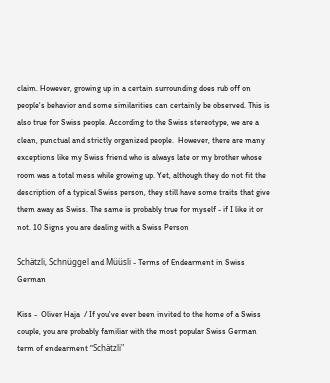claim. However, growing up in a certain surrounding does rub off on people's behavior and some similarities can certainly be observed. This is also true for Swiss people. According to the Swiss stereotype, we are a clean, punctual and strictly organized people.  However, there are many exceptions like my Swiss friend who is always late or my brother whose room was a total mess while growing up. Yet, although they do not fit the description of a typical Swiss person, they still have some traits that give them away as Swiss. The same is probably true for myself - if I like it or not. 10 Signs you are dealing with a Swiss Person

Schätzli, Schnüggel and Müüsli - Terms of Endearment in Swiss German

Kiss -  Oliver Haja  / If you've ever been invited to the home of a Swiss couple, you are probably familiar with the most popular Swiss German term of endearment "Schätzli"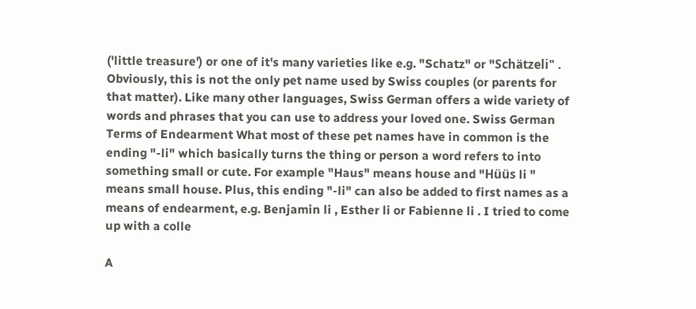('little treasure') or one of it's many varieties like e.g. "Schatz" or "Schätzeli" . Obviously, this is not the only pet name used by Swiss couples (or parents for that matter). Like many other languages, Swiss German offers a wide variety of words and phrases that you can use to address your loved one. Swiss German Terms of Endearment What most of these pet names have in common is the ending "-li" which basically turns the thing or person a word refers to into something small or cute. For example "Haus" means house and "Hüüs li " means small house. Plus, this ending "-li" can also be added to first names as a means of endearment, e.g. Benjamin li , Esther li or Fabienne li . I tried to come up with a colle

A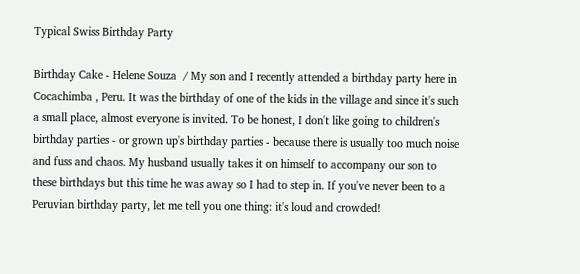Typical Swiss Birthday Party

Birthday Cake - Helene Souza  / My son and I recently attended a birthday party here in Cocachimba , Peru. It was the birthday of one of the kids in the village and since it's such a small place, almost everyone is invited. To be honest, I don't like going to children's birthday parties - or grown up's birthday parties - because there is usually too much noise and fuss and chaos. My husband usually takes it on himself to accompany our son to these birthdays but this time he was away so I had to step in. If you've never been to a Peruvian birthday party, let me tell you one thing: it's loud and crowded!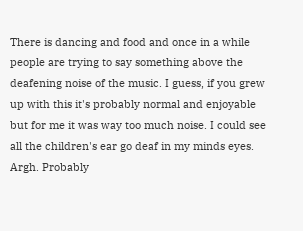There is dancing and food and once in a while people are trying to say something above the deafening noise of the music. I guess, if you grew up with this it's probably normal and enjoyable but for me it was way too much noise. I could see all the children's ear go deaf in my minds eyes. Argh. Probably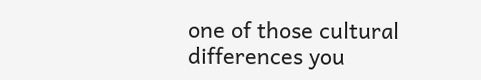one of those cultural differences you